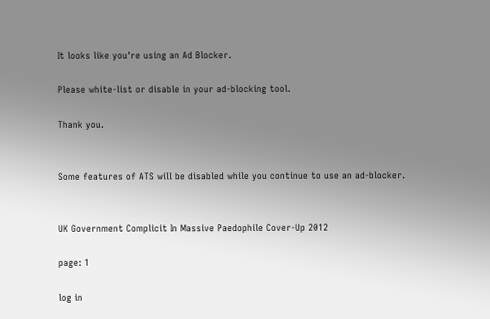It looks like you're using an Ad Blocker.

Please white-list or disable in your ad-blocking tool.

Thank you.


Some features of ATS will be disabled while you continue to use an ad-blocker.


UK Government Complicit In Massive Paedophile Cover-Up 2012

page: 1

log in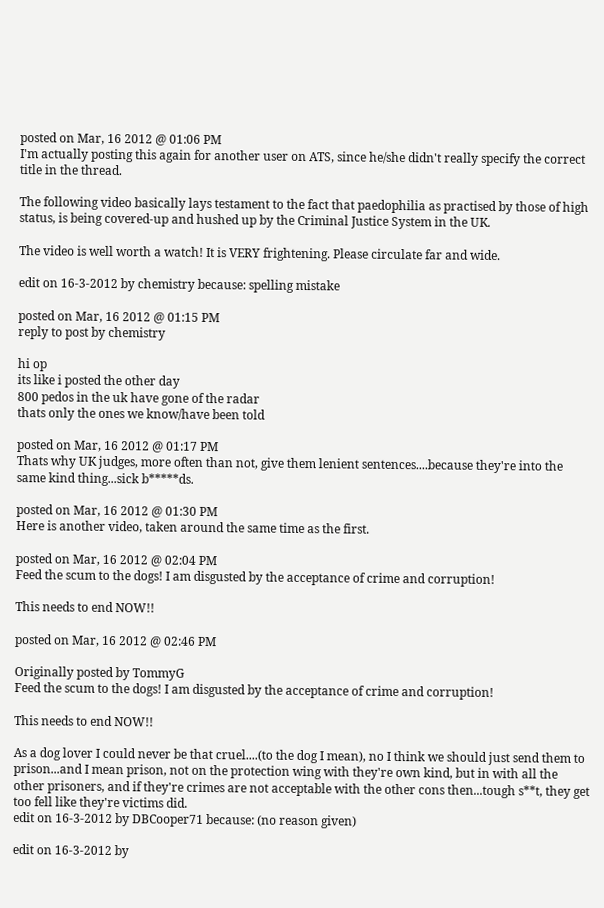posted on Mar, 16 2012 @ 01:06 PM
I'm actually posting this again for another user on ATS, since he/she didn't really specify the correct title in the thread.

The following video basically lays testament to the fact that paedophilia as practised by those of high status, is being covered-up and hushed up by the Criminal Justice System in the UK.

The video is well worth a watch! It is VERY frightening. Please circulate far and wide.

edit on 16-3-2012 by chemistry because: spelling mistake

posted on Mar, 16 2012 @ 01:15 PM
reply to post by chemistry

hi op
its like i posted the other day
800 pedos in the uk have gone of the radar
thats only the ones we know/have been told

posted on Mar, 16 2012 @ 01:17 PM
Thats why UK judges, more often than not, give them lenient sentences....because they're into the same kind thing...sick b*****ds.

posted on Mar, 16 2012 @ 01:30 PM
Here is another video, taken around the same time as the first.

posted on Mar, 16 2012 @ 02:04 PM
Feed the scum to the dogs! I am disgusted by the acceptance of crime and corruption!

This needs to end NOW!!

posted on Mar, 16 2012 @ 02:46 PM

Originally posted by TommyG
Feed the scum to the dogs! I am disgusted by the acceptance of crime and corruption!

This needs to end NOW!!

As a dog lover I could never be that cruel....(to the dog I mean), no I think we should just send them to prison...and I mean prison, not on the protection wing with they're own kind, but in with all the other prisoners, and if they're crimes are not acceptable with the other cons then...tough s**t, they get too fell like they're victims did.
edit on 16-3-2012 by DBCooper71 because: (no reason given)

edit on 16-3-2012 by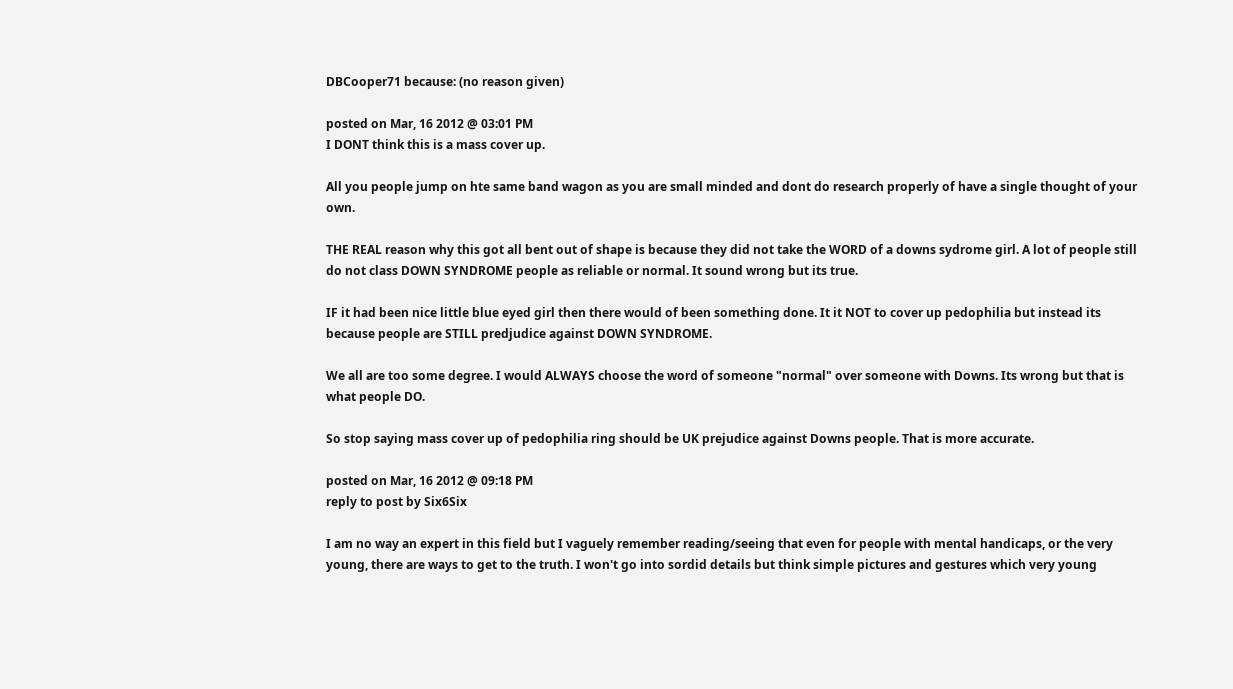DBCooper71 because: (no reason given)

posted on Mar, 16 2012 @ 03:01 PM
I DONT think this is a mass cover up.

All you people jump on hte same band wagon as you are small minded and dont do research properly of have a single thought of your own.

THE REAL reason why this got all bent out of shape is because they did not take the WORD of a downs sydrome girl. A lot of people still do not class DOWN SYNDROME people as reliable or normal. It sound wrong but its true.

IF it had been nice little blue eyed girl then there would of been something done. It it NOT to cover up pedophilia but instead its because people are STILL predjudice against DOWN SYNDROME.

We all are too some degree. I would ALWAYS choose the word of someone "normal" over someone with Downs. Its wrong but that is what people DO.

So stop saying mass cover up of pedophilia ring should be UK prejudice against Downs people. That is more accurate.

posted on Mar, 16 2012 @ 09:18 PM
reply to post by Six6Six

I am no way an expert in this field but I vaguely remember reading/seeing that even for people with mental handicaps, or the very young, there are ways to get to the truth. I won't go into sordid details but think simple pictures and gestures which very young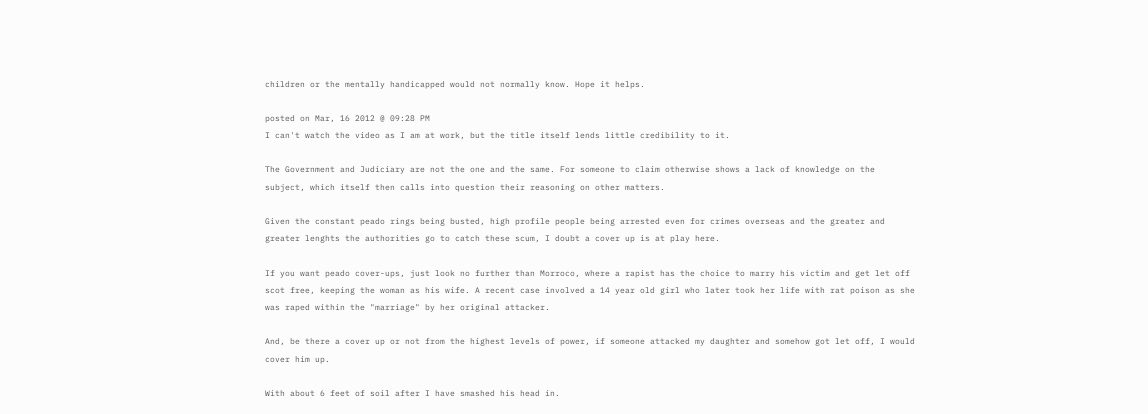children or the mentally handicapped would not normally know. Hope it helps.

posted on Mar, 16 2012 @ 09:28 PM
I can't watch the video as I am at work, but the title itself lends little credibility to it.

The Government and Judiciary are not the one and the same. For someone to claim otherwise shows a lack of knowledge on the subject, which itself then calls into question their reasoning on other matters.

Given the constant peado rings being busted, high profile people being arrested even for crimes overseas and the greater and greater lenghts the authorities go to catch these scum, I doubt a cover up is at play here.

If you want peado cover-ups, just look no further than Morroco, where a rapist has the choice to marry his victim and get let off scot free, keeping the woman as his wife. A recent case involved a 14 year old girl who later took her life with rat poison as she was raped within the "marriage" by her original attacker.

And, be there a cover up or not from the highest levels of power, if someone attacked my daughter and somehow got let off, I would cover him up.

With about 6 feet of soil after I have smashed his head in.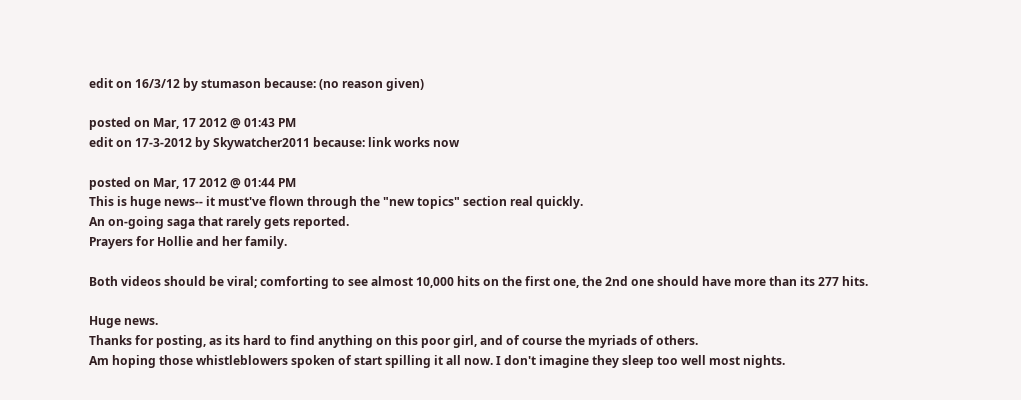edit on 16/3/12 by stumason because: (no reason given)

posted on Mar, 17 2012 @ 01:43 PM
edit on 17-3-2012 by Skywatcher2011 because: link works now

posted on Mar, 17 2012 @ 01:44 PM
This is huge news-- it must've flown through the "new topics" section real quickly.
An on-going saga that rarely gets reported.
Prayers for Hollie and her family.

Both videos should be viral; comforting to see almost 10,000 hits on the first one, the 2nd one should have more than its 277 hits.

Huge news.
Thanks for posting, as its hard to find anything on this poor girl, and of course the myriads of others.
Am hoping those whistleblowers spoken of start spilling it all now. I don't imagine they sleep too well most nights.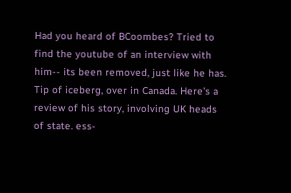Had you heard of BCoombes? Tried to find the youtube of an interview with him-- its been removed, just like he has. Tip of iceberg, over in Canada. Here's a review of his story, involving UK heads of state. ess-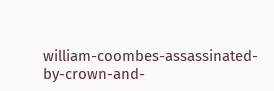william-coombes-assassinated-by-crown-and-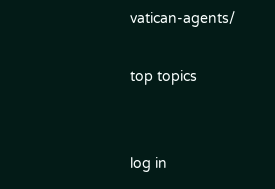vatican-agents/

top topics


log in